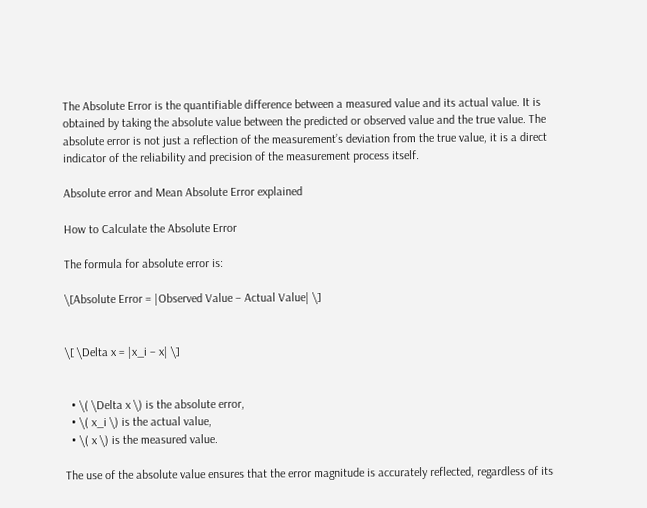The Absolute Error is the quantifiable difference between a measured value and its actual value. It is obtained by taking the absolute value between the predicted or observed value and the true value. The absolute error is not just a reflection of the measurement’s deviation from the true value, it is a direct indicator of the reliability and precision of the measurement process itself.

Absolute error and Mean Absolute Error explained

How to Calculate the Absolute Error

The formula for absolute error is:

\[Absolute Error = |Observed Value – Actual Value| \]


\[ \Delta x = |x_i – x| \]


  • \( \Delta x \) is the absolute error,
  • \( x_i \) is the actual value,
  • \( x \) is the measured value.

The use of the absolute value ensures that the error magnitude is accurately reflected, regardless of its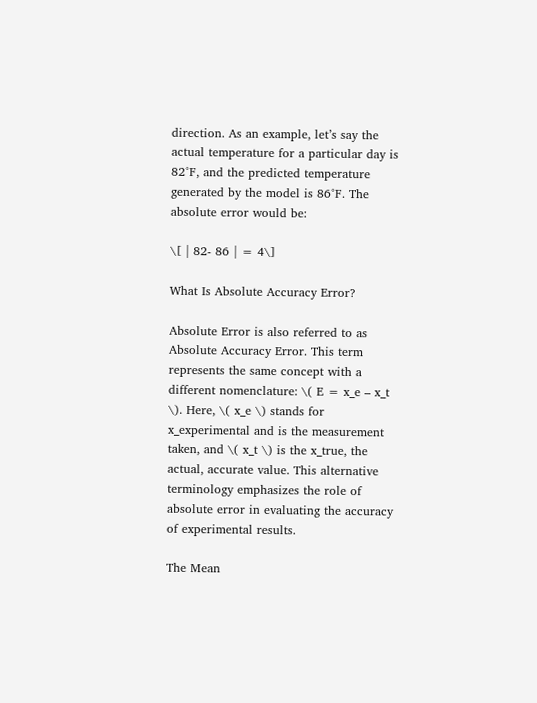direction. As an example, let’s say the actual temperature for a particular day is 82°F, and the predicted temperature generated by the model is 86°F. The absolute error would be:

\[ | 82- 86 | = 4\]

What Is Absolute Accuracy Error?

Absolute Error is also referred to as Absolute Accuracy Error. This term represents the same concept with a different nomenclature: \( E = x_e – x_t \). Here, \( x_e \) stands for x_experimental and is the measurement taken, and \( x_t \) is the x_true, the actual, accurate value. This alternative terminology emphasizes the role of absolute error in evaluating the accuracy of experimental results.

The Mean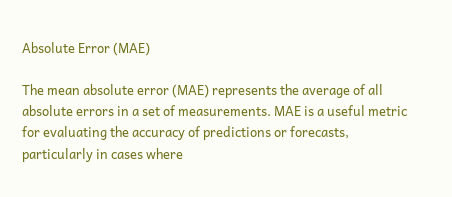Absolute Error (MAE)

The mean absolute error (MAE) represents the average of all absolute errors in a set of measurements. MAE is a useful metric for evaluating the accuracy of predictions or forecasts, particularly in cases where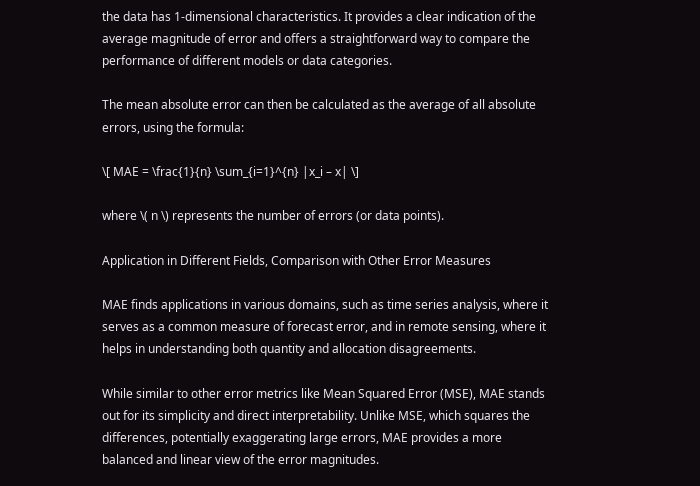the data has 1-dimensional characteristics. It provides a clear indication of the average magnitude of error and offers a straightforward way to compare the performance of different models or data categories.

The mean absolute error can then be calculated as the average of all absolute errors, using the formula:

\[ MAE = \frac{1}{n} \sum_{i=1}^{n} |x_i – x| \]

where \( n \) represents the number of errors (or data points).

Application in Different Fields, Comparison with Other Error Measures

MAE finds applications in various domains, such as time series analysis, where it serves as a common measure of forecast error, and in remote sensing, where it helps in understanding both quantity and allocation disagreements.

While similar to other error metrics like Mean Squared Error (MSE), MAE stands out for its simplicity and direct interpretability. Unlike MSE, which squares the differences, potentially exaggerating large errors, MAE provides a more balanced and linear view of the error magnitudes.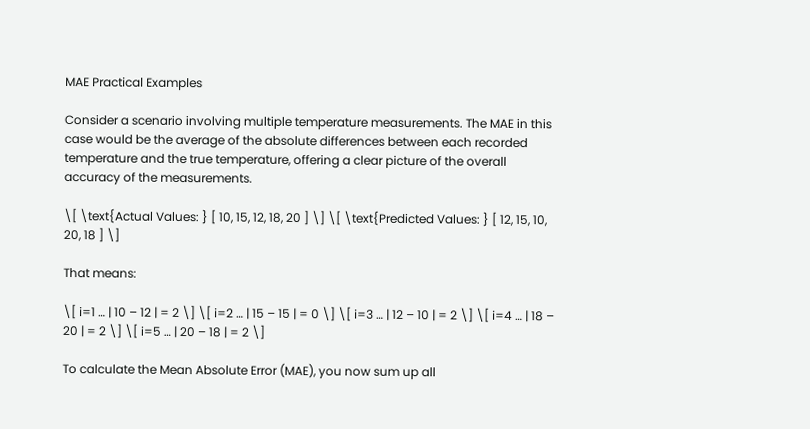MAE Practical Examples

Consider a scenario involving multiple temperature measurements. The MAE in this case would be the average of the absolute differences between each recorded temperature and the true temperature, offering a clear picture of the overall accuracy of the measurements.

\[ \text{Actual Values: } [ 10, 15, 12, 18, 20 ] \] \[ \text{Predicted Values: } [ 12, 15, 10, 20, 18 ] \]

That means:

\[ i=1 … | 10 – 12 | = 2 \] \[ i=2 … | 15 – 15 | = 0 \] \[ i=3 … | 12 – 10 | = 2 \] \[ i=4 … | 18 – 20 | = 2 \] \[ i=5 … | 20 – 18 | = 2 \]

To calculate the Mean Absolute Error (MAE), you now sum up all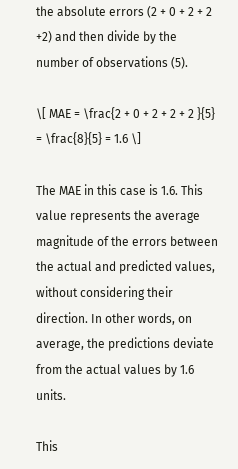the absolute errors (2 + 0 + 2 + 2 +2) and then divide by the number of observations (5).

\[ MAE = \frac{2 + 0 + 2 + 2 + 2 }{5} = \frac{8}{5} = 1.6 \]

The MAE in this case is 1.6. This value represents the average magnitude of the errors between the actual and predicted values, without considering their direction. In other words, on average, the predictions deviate from the actual values by 1.6 units.

This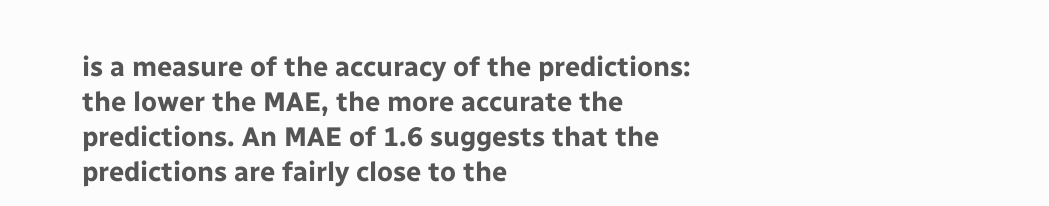is a measure of the accuracy of the predictions: the lower the MAE, the more accurate the predictions. An MAE of 1.6 suggests that the predictions are fairly close to the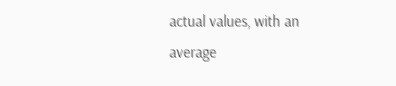actual values, with an average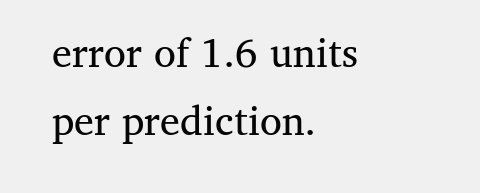error of 1.6 units per prediction.